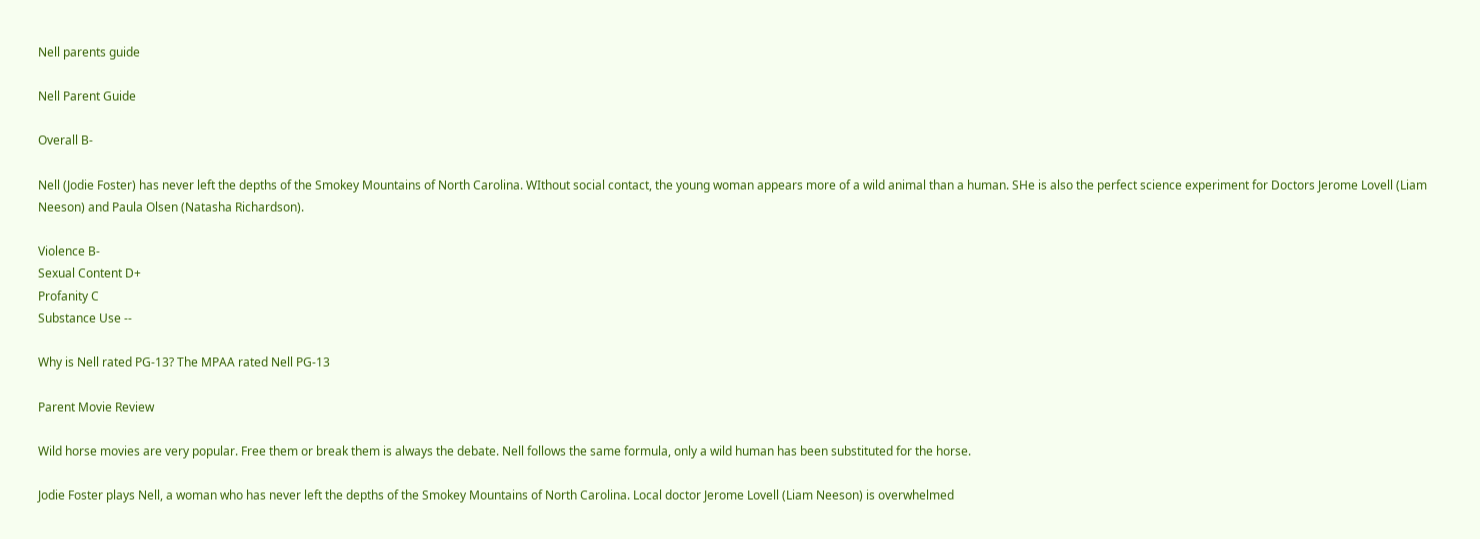Nell parents guide

Nell Parent Guide

Overall B-

Nell (Jodie Foster) has never left the depths of the Smokey Mountains of North Carolina. WIthout social contact, the young woman appears more of a wild animal than a human. SHe is also the perfect science experiment for Doctors Jerome Lovell (Liam Neeson) and Paula Olsen (Natasha Richardson).

Violence B-
Sexual Content D+
Profanity C
Substance Use --

Why is Nell rated PG-13? The MPAA rated Nell PG-13

Parent Movie Review

Wild horse movies are very popular. Free them or break them is always the debate. Nell follows the same formula, only a wild human has been substituted for the horse.

Jodie Foster plays Nell, a woman who has never left the depths of the Smokey Mountains of North Carolina. Local doctor Jerome Lovell (Liam Neeson) is overwhelmed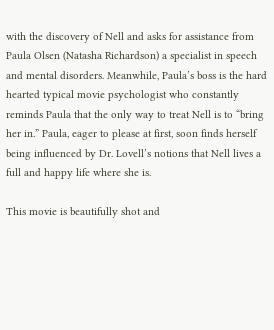with the discovery of Nell and asks for assistance from Paula Olsen (Natasha Richardson) a specialist in speech and mental disorders. Meanwhile, Paula’s boss is the hard hearted typical movie psychologist who constantly reminds Paula that the only way to treat Nell is to “bring her in.” Paula, eager to please at first, soon finds herself being influenced by Dr. Lovell’s notions that Nell lives a full and happy life where she is.

This movie is beautifully shot and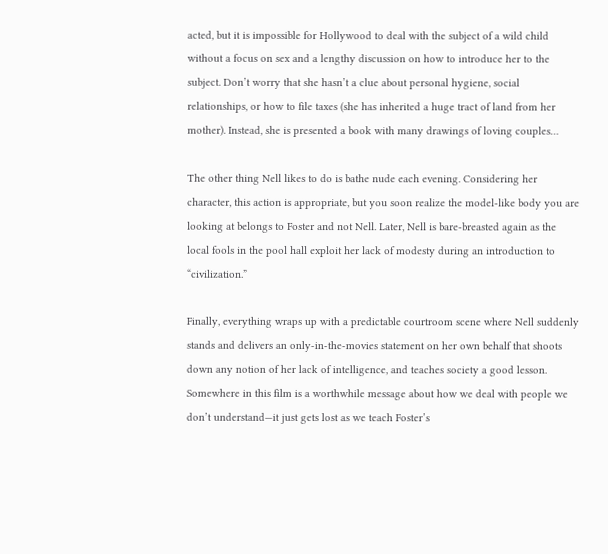acted, but it is impossible for Hollywood to deal with the subject of a wild child without a focus on sex and a lengthy discussion on how to introduce her to the subject. Don’t worry that she hasn’t a clue about personal hygiene, social relationships, or how to file taxes (she has inherited a huge tract of land from her mother). Instead, she is presented a book with many drawings of loving couples…

The other thing Nell likes to do is bathe nude each evening. Considering her character, this action is appropriate, but you soon realize the model-like body you are looking at belongs to Foster and not Nell. Later, Nell is bare-breasted again as the local fools in the pool hall exploit her lack of modesty during an introduction to “civilization.”

Finally, everything wraps up with a predictable courtroom scene where Nell suddenly stands and delivers an only-in-the-movies statement on her own behalf that shoots down any notion of her lack of intelligence, and teaches society a good lesson. Somewhere in this film is a worthwhile message about how we deal with people we don’t understand—it just gets lost as we teach Foster’s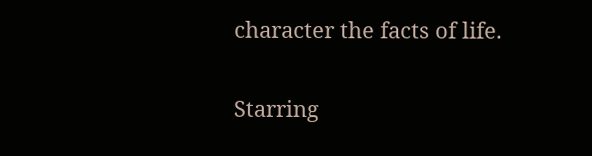character the facts of life.

Starring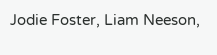Jodie Foster, Liam Neeson,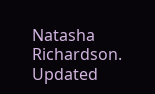Natasha Richardson. Updated